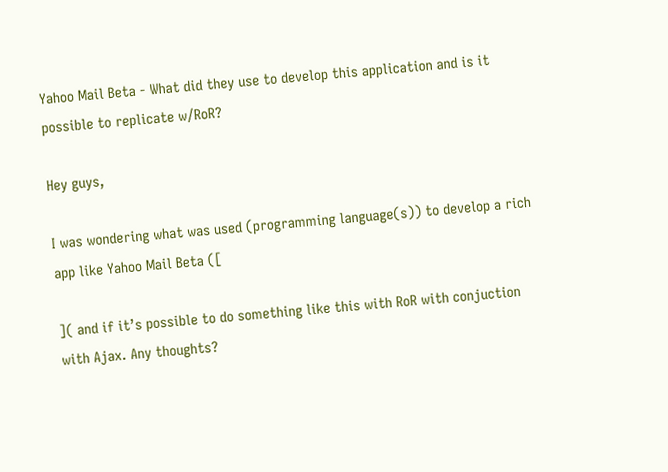Yahoo Mail Beta - What did they use to develop this application and is it possible to replicate w/RoR?

Hey guys,

I was wondering what was used (programming language(s)) to develop a rich app like Yahoo Mail Beta ([

]( and if it’s possible to do something like this with RoR with conjuction with Ajax. Any thoughts?